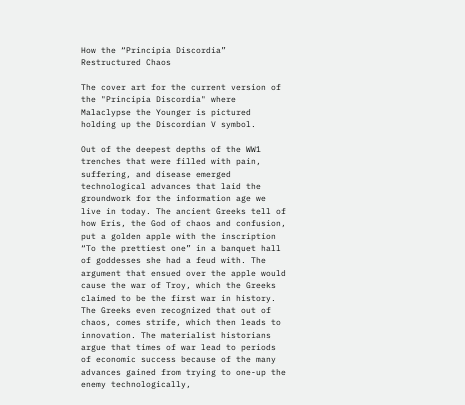How the “Principia Discordia” Restructured Chaos

The cover art for the current version of the "Principia Discordia" where Malaclypse the Younger is pictured holding up the Discordian V symbol.

Out of the deepest depths of the WW1 trenches that were filled with pain, suffering, and disease emerged technological advances that laid the groundwork for the information age we live in today. The ancient Greeks tell of how Eris, the God of chaos and confusion, put a golden apple with the inscription “To the prettiest one” in a banquet hall of goddesses she had a feud with. The argument that ensued over the apple would cause the war of Troy, which the Greeks claimed to be the first war in history. The Greeks even recognized that out of chaos, comes strife, which then leads to innovation. The materialist historians argue that times of war lead to periods of economic success because of the many advances gained from trying to one-up the enemy technologically,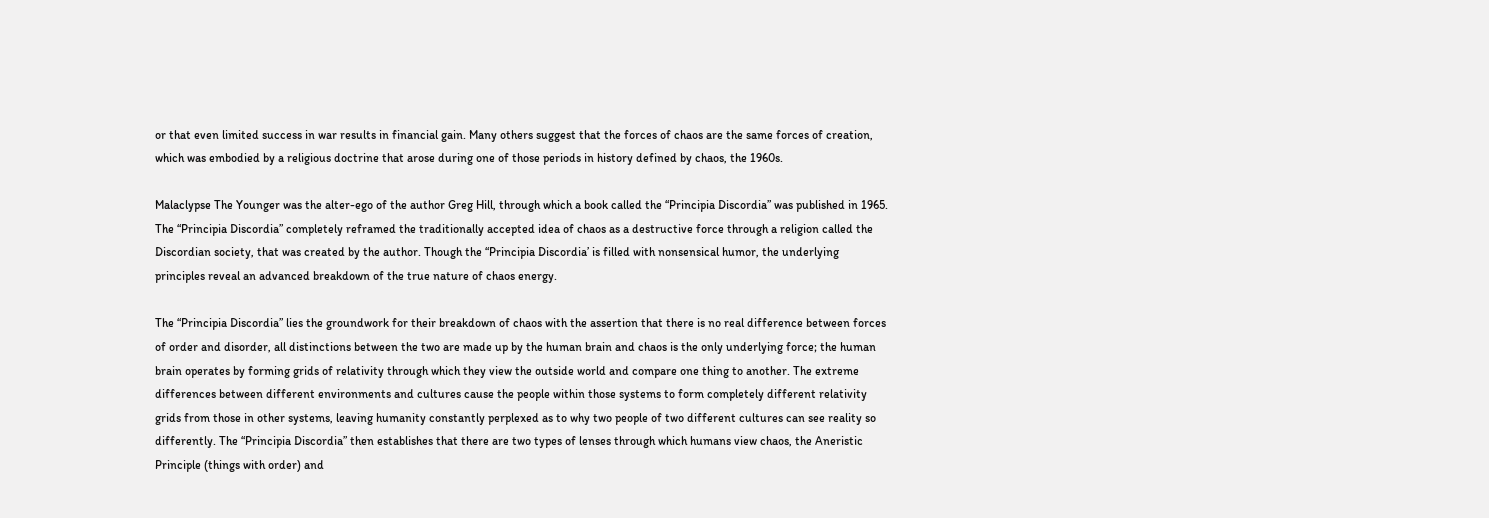or that even limited success in war results in financial gain. Many others suggest that the forces of chaos are the same forces of creation, which was embodied by a religious doctrine that arose during one of those periods in history defined by chaos, the 1960s.

Malaclypse The Younger was the alter-ego of the author Greg Hill, through which a book called the “Principia Discordia” was published in 1965. The “Principia Discordia” completely reframed the traditionally accepted idea of chaos as a destructive force through a religion called the Discordian society, that was created by the author. Though the “Principia Discordia’ is filled with nonsensical humor, the underlying principles reveal an advanced breakdown of the true nature of chaos energy.

The “Principia Discordia” lies the groundwork for their breakdown of chaos with the assertion that there is no real difference between forces of order and disorder, all distinctions between the two are made up by the human brain and chaos is the only underlying force; the human brain operates by forming grids of relativity through which they view the outside world and compare one thing to another. The extreme differences between different environments and cultures cause the people within those systems to form completely different relativity grids from those in other systems, leaving humanity constantly perplexed as to why two people of two different cultures can see reality so differently. The “Principia Discordia” then establishes that there are two types of lenses through which humans view chaos, the Aneristic Principle (things with order) and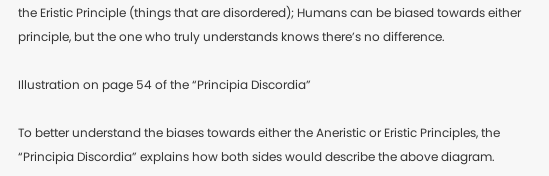the Eristic Principle (things that are disordered); Humans can be biased towards either principle, but the one who truly understands knows there’s no difference.

Illustration on page 54 of the “Principia Discordia”

To better understand the biases towards either the Aneristic or Eristic Principles, the “Principia Discordia” explains how both sides would describe the above diagram.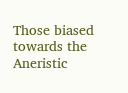Those biased towards the Aneristic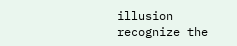illusion recognize the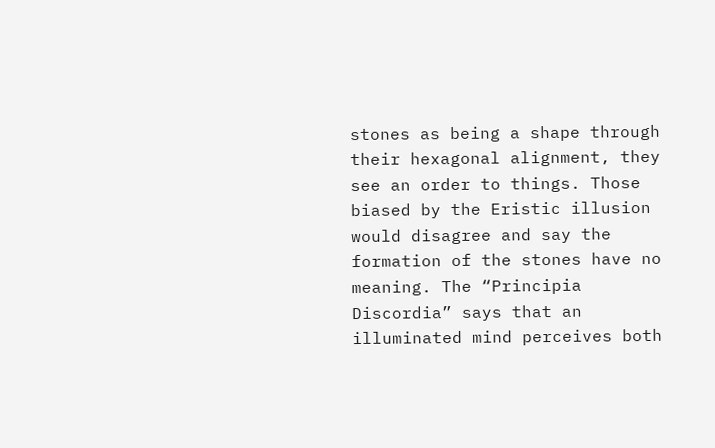stones as being a shape through their hexagonal alignment, they see an order to things. Those biased by the Eristic illusion would disagree and say the formation of the stones have no meaning. The “Principia Discordia” says that an illuminated mind perceives both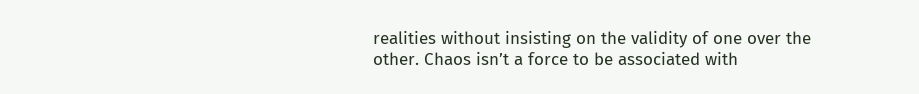realities without insisting on the validity of one over the other. Chaos isn’t a force to be associated with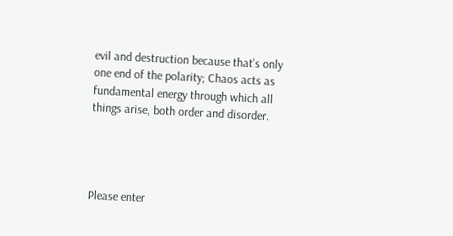evil and destruction because that’s only one end of the polarity; Chaos acts as fundamental energy through which all things arise, both order and disorder.




Please enter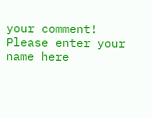your comment!
Please enter your name here